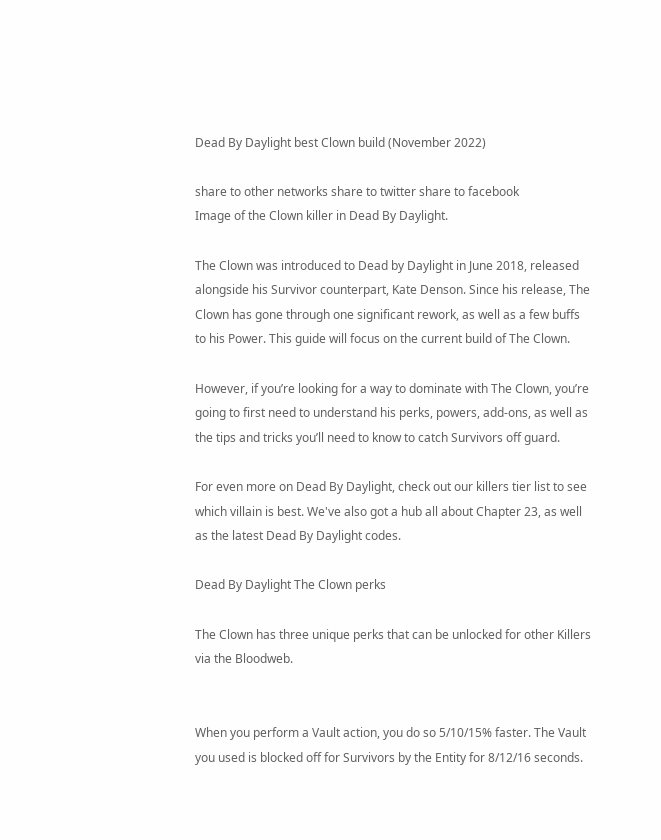Dead By Daylight best Clown build (November 2022)

share to other networks share to twitter share to facebook
Image of the Clown killer in Dead By Daylight.

The Clown was introduced to Dead by Daylight in June 2018, released alongside his Survivor counterpart, Kate Denson. Since his release, The Clown has gone through one significant rework, as well as a few buffs to his Power. This guide will focus on the current build of The Clown.

However, if you’re looking for a way to dominate with The Clown, you’re going to first need to understand his perks, powers, add-ons, as well as the tips and tricks you’ll need to know to catch Survivors off guard.

For even more on Dead By Daylight, check out our killers tier list to see which villain is best. We've also got a hub all about Chapter 23, as well as the latest Dead By Daylight codes.

Dead By Daylight The Clown perks

The Clown has three unique perks that can be unlocked for other Killers via the Bloodweb.


When you perform a Vault action, you do so 5/10/15% faster. The Vault you used is blocked off for Survivors by the Entity for 8/12/16 seconds.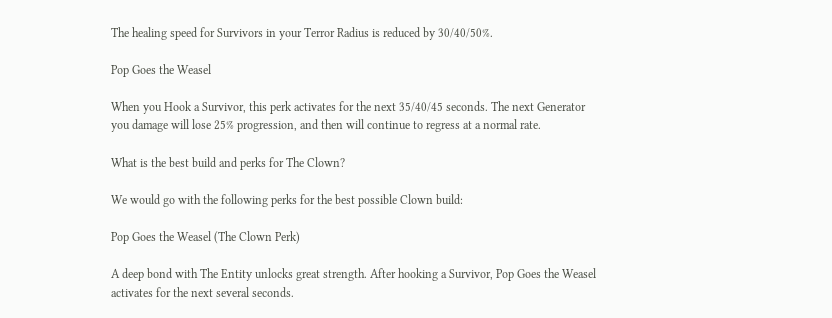The healing speed for Survivors in your Terror Radius is reduced by 30/40/50%.

Pop Goes the Weasel

When you Hook a Survivor, this perk activates for the next 35/40/45 seconds. The next Generator you damage will lose 25% progression, and then will continue to regress at a normal rate.

What is the best build and perks for The Clown?

We would go with the following perks for the best possible Clown build:

Pop Goes the Weasel (The Clown Perk)

A deep bond with The Entity unlocks great strength. After hooking a Survivor, Pop Goes the Weasel activates for the next several seconds.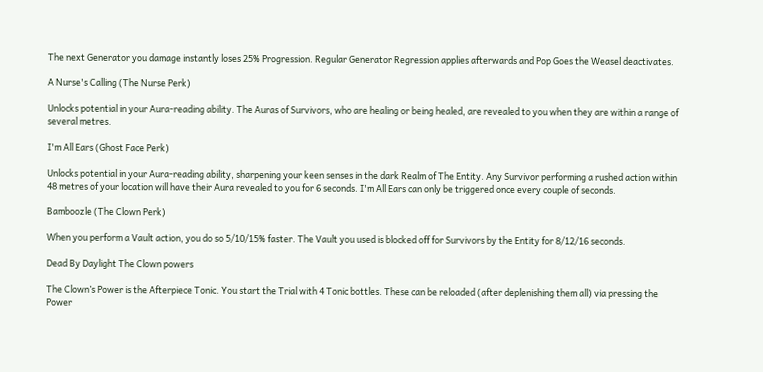The next Generator you damage instantly loses 25% Progression. Regular Generator Regression applies afterwards and Pop Goes the Weasel deactivates.

A Nurse's Calling (The Nurse Perk)

Unlocks potential in your Aura-reading ability. The Auras of Survivors, who are healing or being healed, are revealed to you when they are within a range of several metres.

I'm All Ears (Ghost Face Perk)

Unlocks potential in your Aura-reading ability, sharpening your keen senses in the dark Realm of The Entity. Any Survivor performing a rushed action within 48 metres of your location will have their Aura revealed to you for 6 seconds. I'm All Ears can only be triggered once every couple of seconds.

Bamboozle (The Clown Perk)

When you perform a Vault action, you do so 5/10/15% faster. The Vault you used is blocked off for Survivors by the Entity for 8/12/16 seconds.

Dead By Daylight The Clown powers

The Clown’s Power is the Afterpiece Tonic. You start the Trial with 4 Tonic bottles. These can be reloaded (after deplenishing them all) via pressing the Power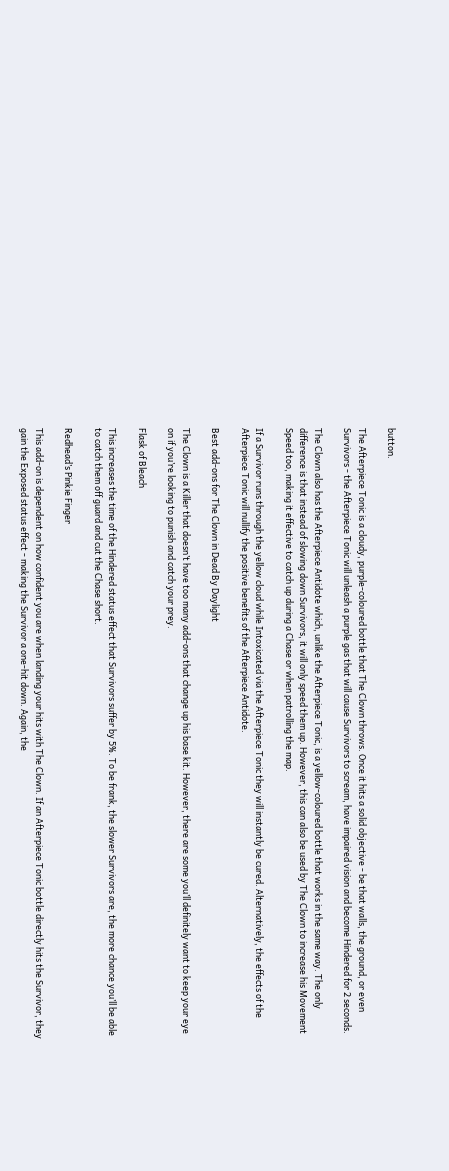button.

The Afterpiece Tonic is a cloudy, purple-coloured bottle that The Clown throws. Once it hits a solid objective - be that walls, the ground, or even Survivors - the Afterpiece Tonic will unleash a purple gas that will cause Survivors to scream, have impaired vision and become Hindered for 2 seconds.

The Clown also has the Afterpiece Antidote which, unlike the Afterpiece Tonic, is a yellow-coloured bottle that works in the same way. The only difference is that instead of slowing down Survivors, it will only speed them up. However, this can also be used by The Clown to increase his Movement Speed too, making it effective to catch up during a Chase or when patrolling the map.

If a Survivor runs through the yellow cloud while Intoxicated via the Afterpiece Tonic they will instantly be cured. Alternatively, the effects of the Afterpiece Tonic will nullify the positive benefits of the Afterpiece Antidote.

Best add-ons for The Clown in Dead By Daylight

The Clown is a Killer that doesn’t have too many add-ons that change up his base kit. However, there are some you’ll definitely want to keep your eye on if you’re looking to punish and catch your prey.

Flask of Bleach

This increases the time of the Hindered status effect that Survivors suffer by 5%. To be frank, the slower Survivors are, the more chance you’ll be able to catch them off guard and cut the Chase short.

Redhead’s Pinkie Finger

This add-on is dependent on how confident you are when landing your hits with The Clown. If an Afterpiece Tonic bottle directly hits the Survivor, they gain the Exposed status effect - making the Survivor a one-hit down. Again, the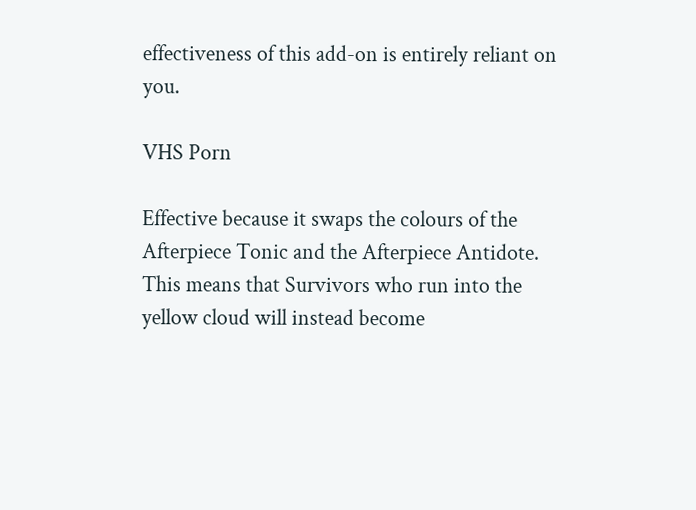effectiveness of this add-on is entirely reliant on you.

VHS Porn

Effective because it swaps the colours of the Afterpiece Tonic and the Afterpiece Antidote. This means that Survivors who run into the yellow cloud will instead become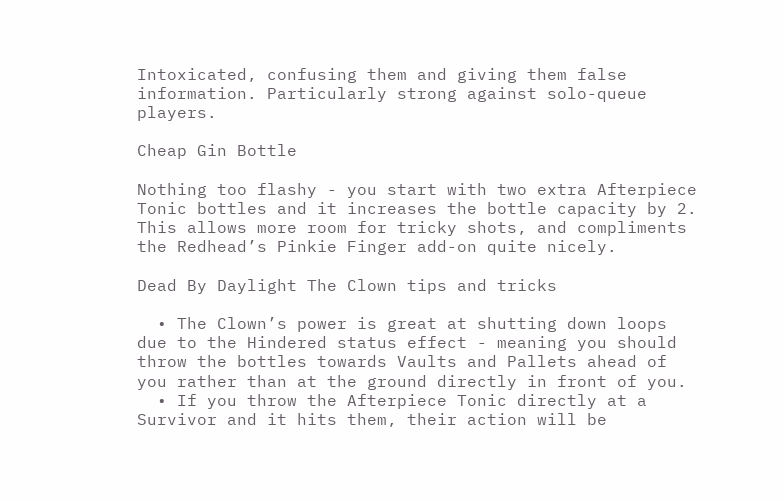Intoxicated, confusing them and giving them false information. Particularly strong against solo-queue players.

Cheap Gin Bottle

Nothing too flashy - you start with two extra Afterpiece Tonic bottles and it increases the bottle capacity by 2. This allows more room for tricky shots, and compliments the Redhead’s Pinkie Finger add-on quite nicely.

Dead By Daylight The Clown tips and tricks

  • The Clown’s power is great at shutting down loops due to the Hindered status effect - meaning you should throw the bottles towards Vaults and Pallets ahead of you rather than at the ground directly in front of you.
  • If you throw the Afterpiece Tonic directly at a Survivor and it hits them, their action will be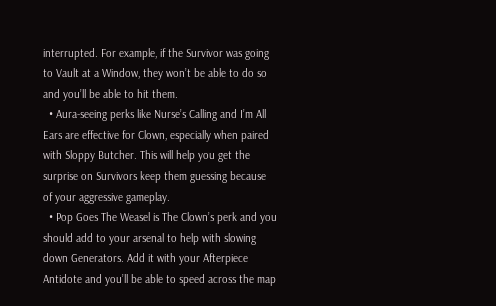interrupted. For example, if the Survivor was going to Vault at a Window, they won’t be able to do so and you’ll be able to hit them.
  • Aura-seeing perks like Nurse’s Calling and I’m All Ears are effective for Clown, especially when paired with Sloppy Butcher. This will help you get the surprise on Survivors keep them guessing because of your aggressive gameplay.
  • Pop Goes The Weasel is The Clown’s perk and you should add to your arsenal to help with slowing down Generators. Add it with your Afterpiece Antidote and you’ll be able to speed across the map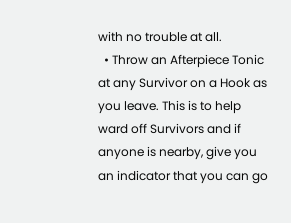with no trouble at all.
  • Throw an Afterpiece Tonic at any Survivor on a Hook as you leave. This is to help ward off Survivors and if anyone is nearby, give you an indicator that you can go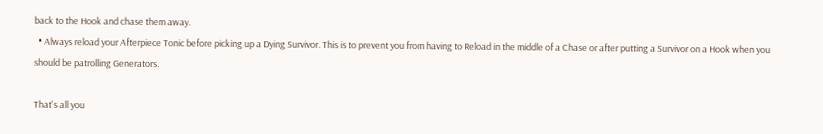back to the Hook and chase them away.
  • Always reload your Afterpiece Tonic before picking up a Dying Survivor. This is to prevent you from having to Reload in the middle of a Chase or after putting a Survivor on a Hook when you should be patrolling Generators.

That's all you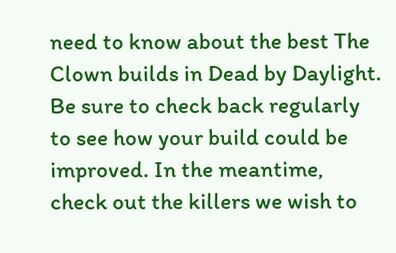need to know about the best The Clown builds in Dead by Daylight. Be sure to check back regularly to see how your build could be improved. In the meantime, check out the killers we wish to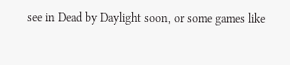see in Dead by Daylight soon, or some games like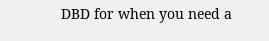DBD for when you need a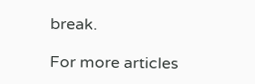break.

For more articles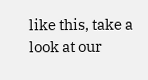like this, take a look at our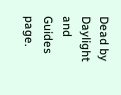Dead by Daylight and Guides page.